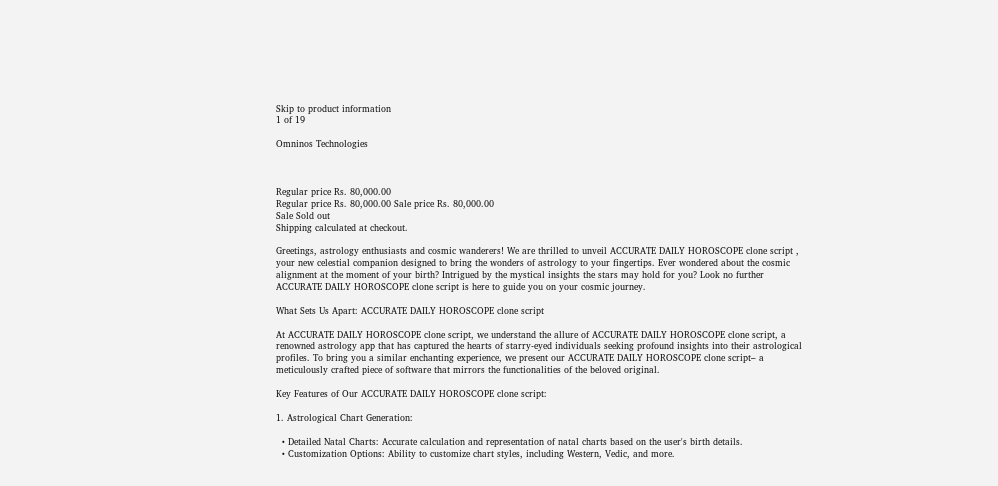Skip to product information
1 of 19

Omninos Technologies



Regular price Rs. 80,000.00
Regular price Rs. 80,000.00 Sale price Rs. 80,000.00
Sale Sold out
Shipping calculated at checkout.

Greetings, astrology enthusiasts and cosmic wanderers! We are thrilled to unveil ACCURATE DAILY HOROSCOPE clone script , your new celestial companion designed to bring the wonders of astrology to your fingertips. Ever wondered about the cosmic alignment at the moment of your birth? Intrigued by the mystical insights the stars may hold for you? Look no further ACCURATE DAILY HOROSCOPE clone script is here to guide you on your cosmic journey.

What Sets Us Apart: ACCURATE DAILY HOROSCOPE clone script

At ACCURATE DAILY HOROSCOPE clone script, we understand the allure of ACCURATE DAILY HOROSCOPE clone script, a renowned astrology app that has captured the hearts of starry-eyed individuals seeking profound insights into their astrological profiles. To bring you a similar enchanting experience, we present our ACCURATE DAILY HOROSCOPE clone script– a meticulously crafted piece of software that mirrors the functionalities of the beloved original.

Key Features of Our ACCURATE DAILY HOROSCOPE clone script:

1. Astrological Chart Generation:

  • Detailed Natal Charts: Accurate calculation and representation of natal charts based on the user's birth details.
  • Customization Options: Ability to customize chart styles, including Western, Vedic, and more.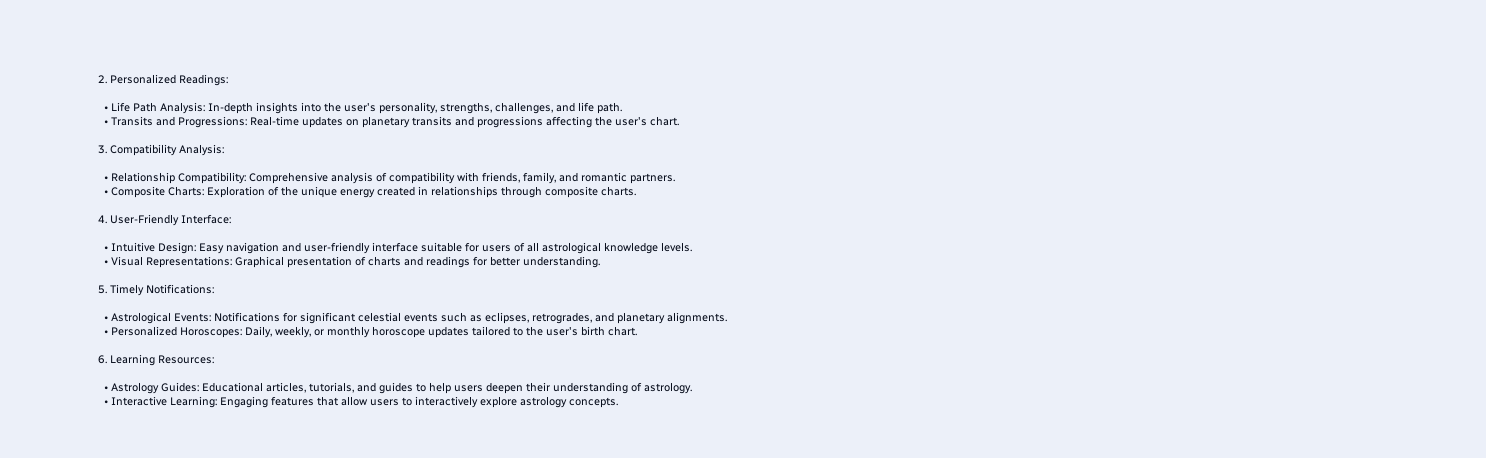2. Personalized Readings:

  • Life Path Analysis: In-depth insights into the user's personality, strengths, challenges, and life path.
  • Transits and Progressions: Real-time updates on planetary transits and progressions affecting the user's chart.

3. Compatibility Analysis:

  • Relationship Compatibility: Comprehensive analysis of compatibility with friends, family, and romantic partners.
  • Composite Charts: Exploration of the unique energy created in relationships through composite charts.

4. User-Friendly Interface:

  • Intuitive Design: Easy navigation and user-friendly interface suitable for users of all astrological knowledge levels.
  • Visual Representations: Graphical presentation of charts and readings for better understanding.

5. Timely Notifications:

  • Astrological Events: Notifications for significant celestial events such as eclipses, retrogrades, and planetary alignments.
  • Personalized Horoscopes: Daily, weekly, or monthly horoscope updates tailored to the user's birth chart.

6. Learning Resources:

  • Astrology Guides: Educational articles, tutorials, and guides to help users deepen their understanding of astrology.
  • Interactive Learning: Engaging features that allow users to interactively explore astrology concepts.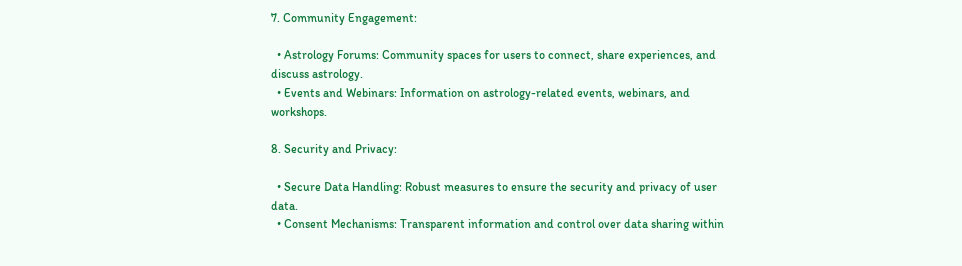7. Community Engagement:

  • Astrology Forums: Community spaces for users to connect, share experiences, and discuss astrology.
  • Events and Webinars: Information on astrology-related events, webinars, and workshops.

8. Security and Privacy:

  • Secure Data Handling: Robust measures to ensure the security and privacy of user data.
  • Consent Mechanisms: Transparent information and control over data sharing within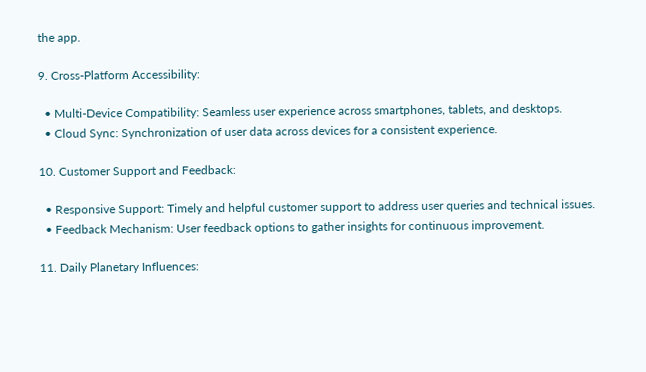the app.

9. Cross-Platform Accessibility:

  • Multi-Device Compatibility: Seamless user experience across smartphones, tablets, and desktops.
  • Cloud Sync: Synchronization of user data across devices for a consistent experience.

10. Customer Support and Feedback:

  • Responsive Support: Timely and helpful customer support to address user queries and technical issues.
  • Feedback Mechanism: User feedback options to gather insights for continuous improvement.

11. Daily Planetary Influences: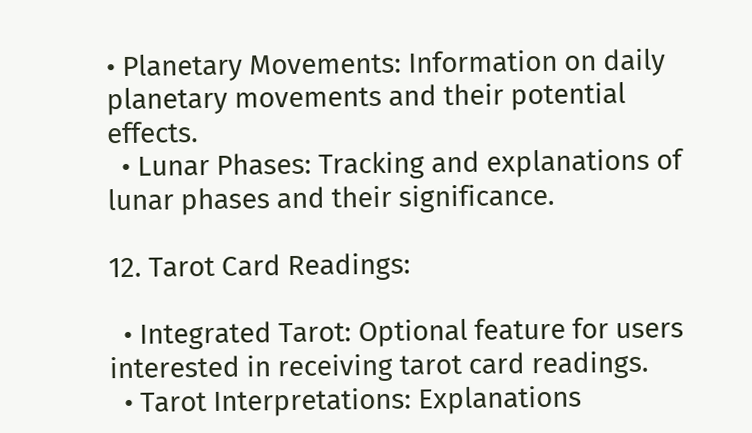• Planetary Movements: Information on daily planetary movements and their potential effects.
  • Lunar Phases: Tracking and explanations of lunar phases and their significance.

12. Tarot Card Readings:

  • Integrated Tarot: Optional feature for users interested in receiving tarot card readings.
  • Tarot Interpretations: Explanations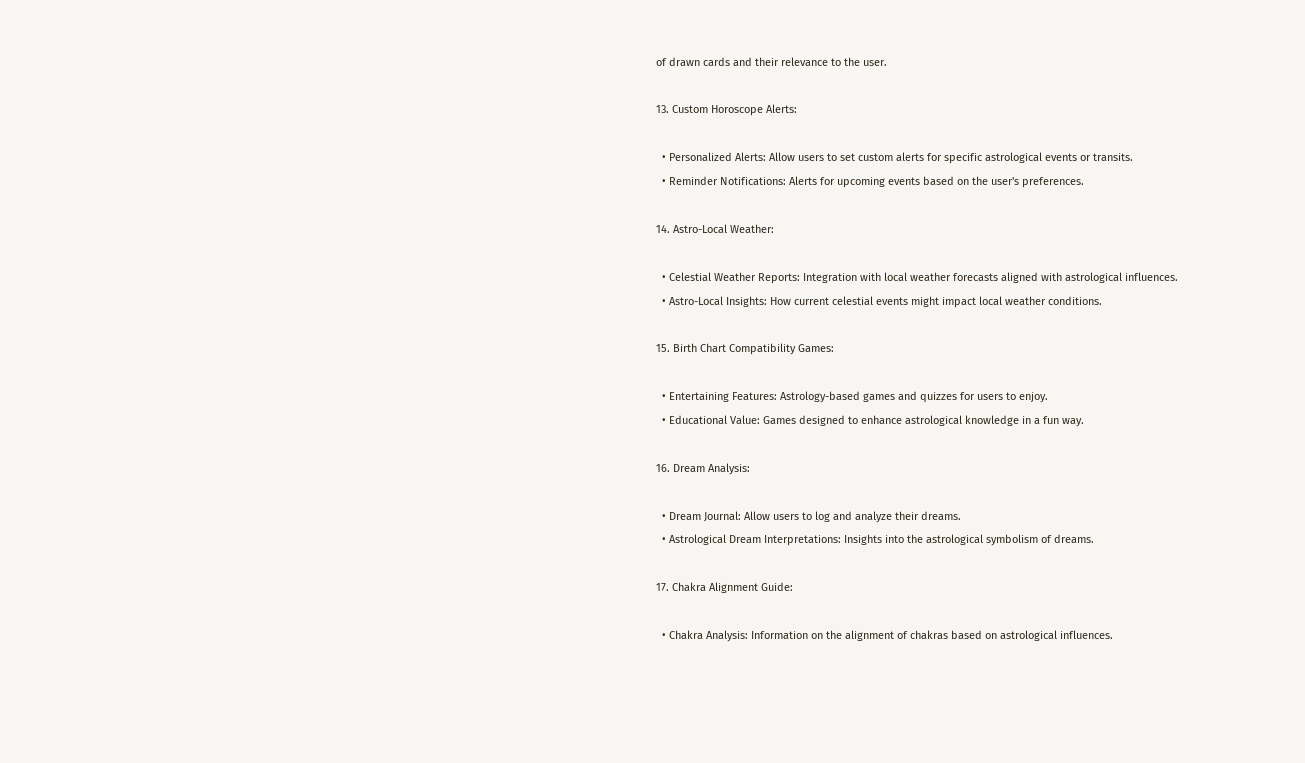of drawn cards and their relevance to the user.

13. Custom Horoscope Alerts:

  • Personalized Alerts: Allow users to set custom alerts for specific astrological events or transits.
  • Reminder Notifications: Alerts for upcoming events based on the user's preferences.

14. Astro-Local Weather:

  • Celestial Weather Reports: Integration with local weather forecasts aligned with astrological influences.
  • Astro-Local Insights: How current celestial events might impact local weather conditions.

15. Birth Chart Compatibility Games:

  • Entertaining Features: Astrology-based games and quizzes for users to enjoy.
  • Educational Value: Games designed to enhance astrological knowledge in a fun way.

16. Dream Analysis:

  • Dream Journal: Allow users to log and analyze their dreams.
  • Astrological Dream Interpretations: Insights into the astrological symbolism of dreams.

17. Chakra Alignment Guide:

  • Chakra Analysis: Information on the alignment of chakras based on astrological influences.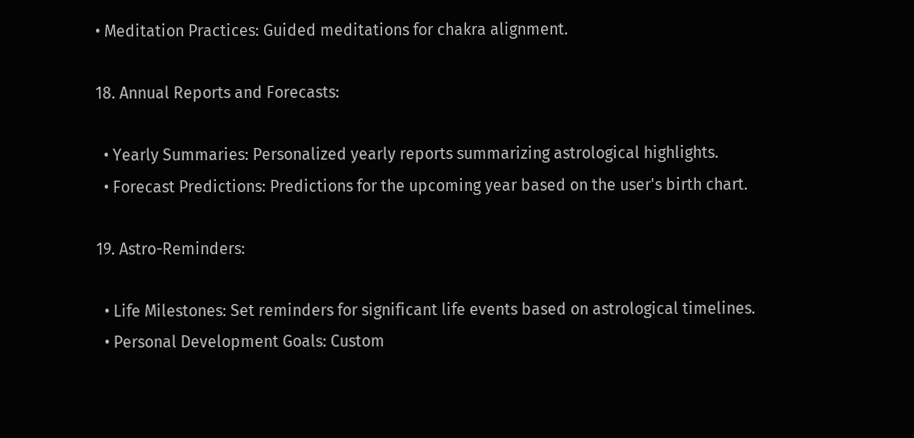• Meditation Practices: Guided meditations for chakra alignment.

18. Annual Reports and Forecasts:

  • Yearly Summaries: Personalized yearly reports summarizing astrological highlights.
  • Forecast Predictions: Predictions for the upcoming year based on the user's birth chart.

19. Astro-Reminders:

  • Life Milestones: Set reminders for significant life events based on astrological timelines.
  • Personal Development Goals: Custom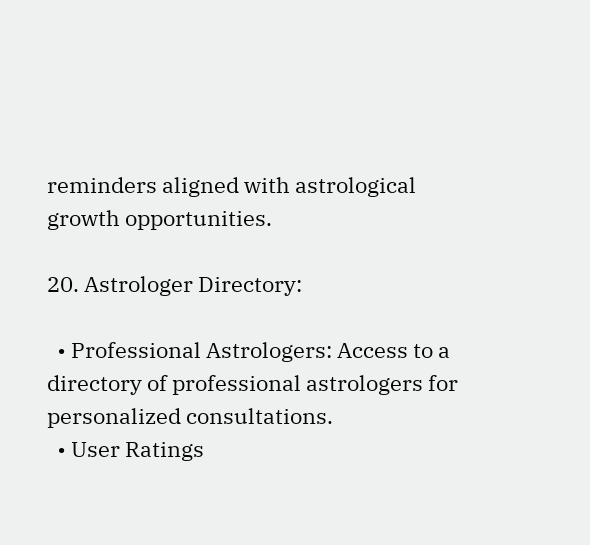reminders aligned with astrological growth opportunities.

20. Astrologer Directory:

  • Professional Astrologers: Access to a directory of professional astrologers for personalized consultations.
  • User Ratings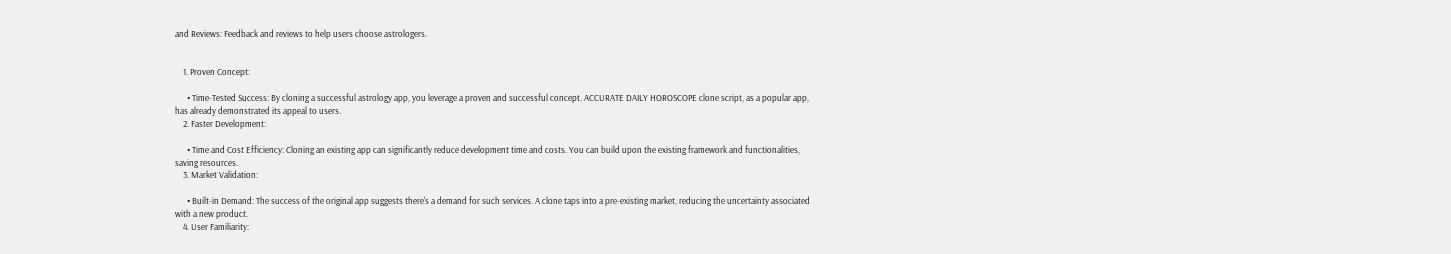and Reviews: Feedback and reviews to help users choose astrologers.


    1. Proven Concept:

      • Time-Tested Success: By cloning a successful astrology app, you leverage a proven and successful concept. ACCURATE DAILY HOROSCOPE clone script, as a popular app, has already demonstrated its appeal to users.
    2. Faster Development:

      • Time and Cost Efficiency: Cloning an existing app can significantly reduce development time and costs. You can build upon the existing framework and functionalities, saving resources.
    3. Market Validation:

      • Built-in Demand: The success of the original app suggests there's a demand for such services. A clone taps into a pre-existing market, reducing the uncertainty associated with a new product.
    4. User Familiarity: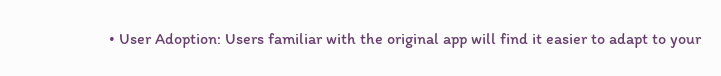• User Adoption: Users familiar with the original app will find it easier to adapt to your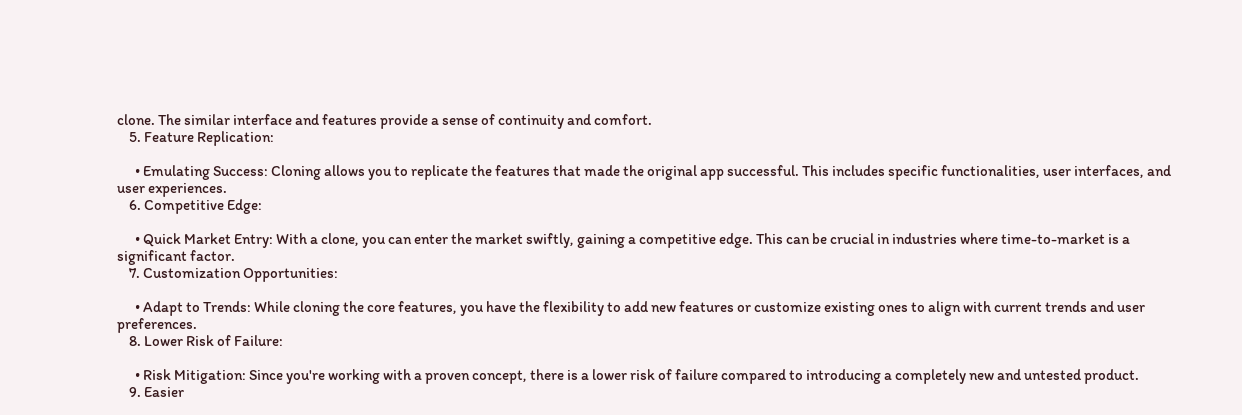clone. The similar interface and features provide a sense of continuity and comfort.
    5. Feature Replication:

      • Emulating Success: Cloning allows you to replicate the features that made the original app successful. This includes specific functionalities, user interfaces, and user experiences.
    6. Competitive Edge:

      • Quick Market Entry: With a clone, you can enter the market swiftly, gaining a competitive edge. This can be crucial in industries where time-to-market is a significant factor.
    7. Customization Opportunities:

      • Adapt to Trends: While cloning the core features, you have the flexibility to add new features or customize existing ones to align with current trends and user preferences.
    8. Lower Risk of Failure:

      • Risk Mitigation: Since you're working with a proven concept, there is a lower risk of failure compared to introducing a completely new and untested product.
    9. Easier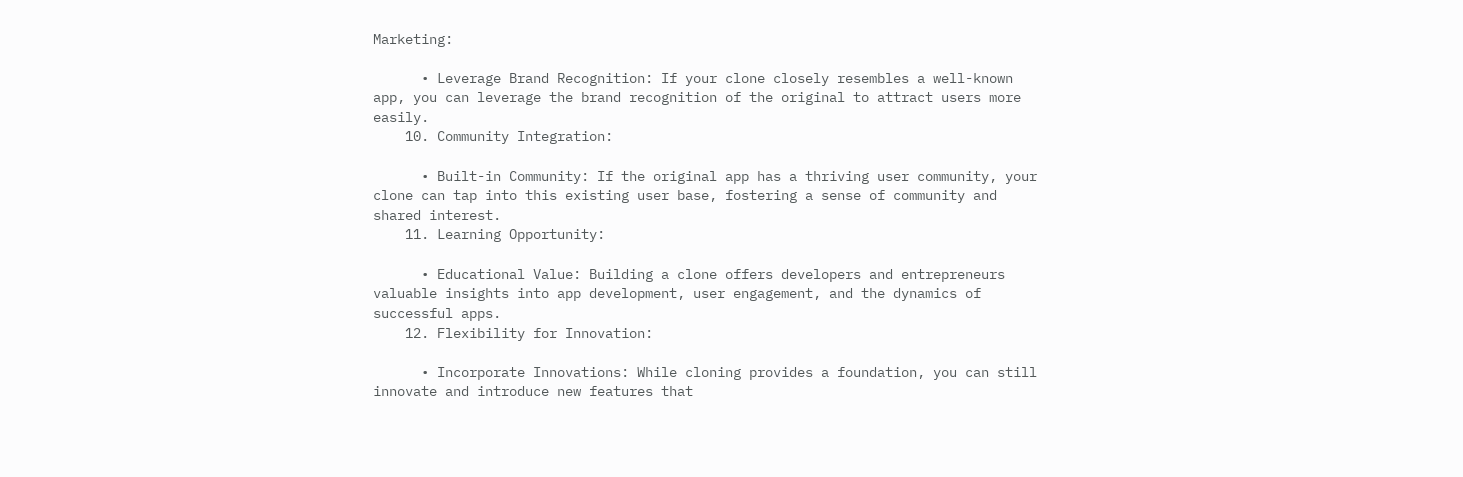Marketing:

      • Leverage Brand Recognition: If your clone closely resembles a well-known app, you can leverage the brand recognition of the original to attract users more easily.
    10. Community Integration:

      • Built-in Community: If the original app has a thriving user community, your clone can tap into this existing user base, fostering a sense of community and shared interest.
    11. Learning Opportunity:

      • Educational Value: Building a clone offers developers and entrepreneurs valuable insights into app development, user engagement, and the dynamics of successful apps.
    12. Flexibility for Innovation:

      • Incorporate Innovations: While cloning provides a foundation, you can still innovate and introduce new features that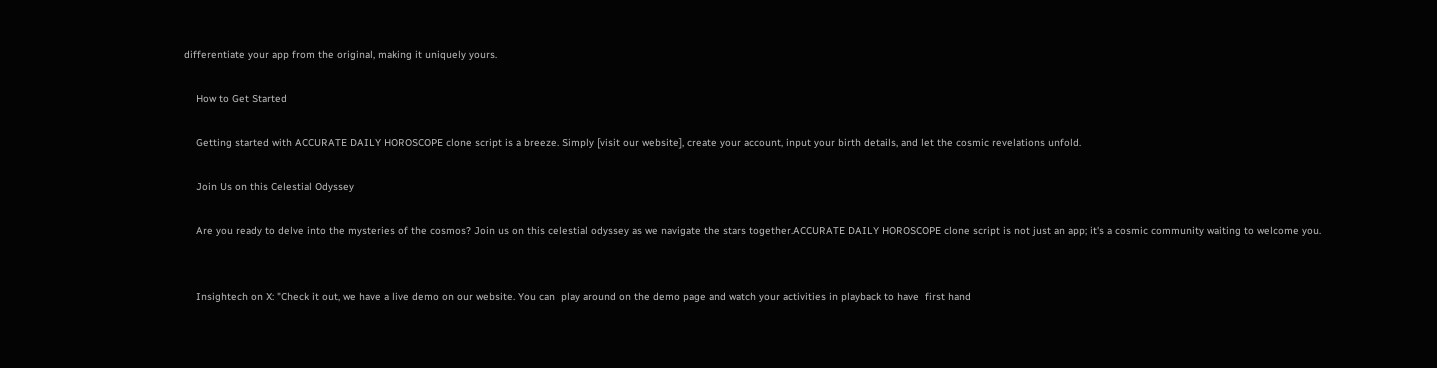differentiate your app from the original, making it uniquely yours.

    How to Get Started

    Getting started with ACCURATE DAILY HOROSCOPE clone script is a breeze. Simply [visit our website], create your account, input your birth details, and let the cosmic revelations unfold.

    Join Us on this Celestial Odyssey

    Are you ready to delve into the mysteries of the cosmos? Join us on this celestial odyssey as we navigate the stars together.ACCURATE DAILY HOROSCOPE clone script is not just an app; it's a cosmic community waiting to welcome you.


    Insightech on X: "Check it out, we have a live demo on our website. You can  play around on the demo page and watch your activities in playback to have  first hand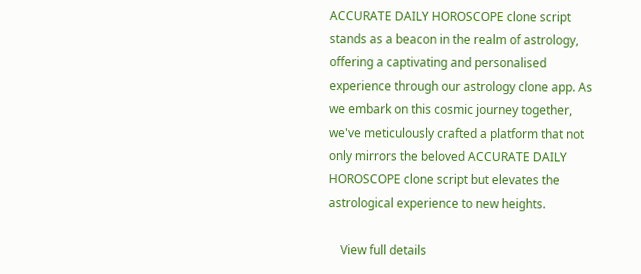ACCURATE DAILY HOROSCOPE clone script stands as a beacon in the realm of astrology, offering a captivating and personalised experience through our astrology clone app. As we embark on this cosmic journey together, we've meticulously crafted a platform that not only mirrors the beloved ACCURATE DAILY HOROSCOPE clone script but elevates the astrological experience to new heights.

    View full details